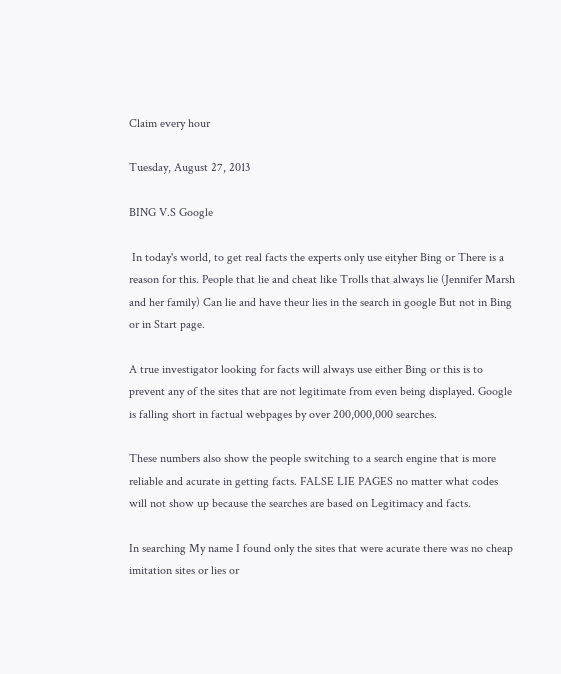Claim every hour

Tuesday, August 27, 2013

BING V.S Google

 In today's world, to get real facts the experts only use eityher Bing or There is a reason for this. People that lie and cheat like Trolls that always lie (Jennifer Marsh and her family) Can lie and have theur lies in the search in google But not in Bing or in Start page.

A true investigator looking for facts will always use either Bing or this is to prevent any of the sites that are not legitimate from even being displayed. Google is falling short in factual webpages by over 200,000,000 searches.

These numbers also show the people switching to a search engine that is more reliable and acurate in getting facts. FALSE LIE PAGES no matter what codes will not show up because the searches are based on Legitimacy and facts.

In searching My name I found only the sites that were acurate there was no cheap imitation sites or lies or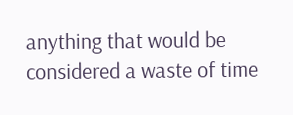anything that would be considered a waste of time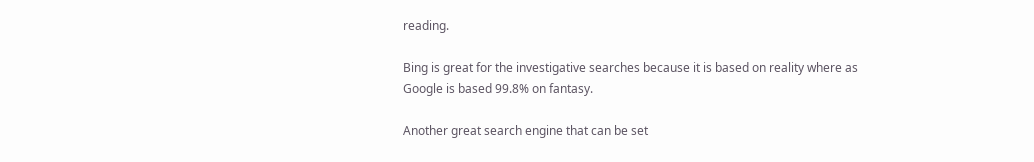reading.

Bing is great for the investigative searches because it is based on reality where as Google is based 99.8% on fantasy.

Another great search engine that can be set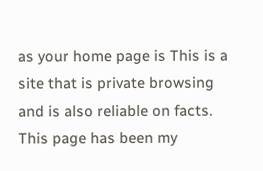as your home page is This is a site that is private browsing and is also reliable on facts. This page has been my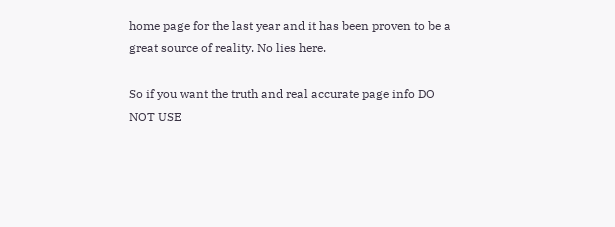home page for the last year and it has been proven to be a great source of reality. No lies here.

So if you want the truth and real accurate page info DO NOT USE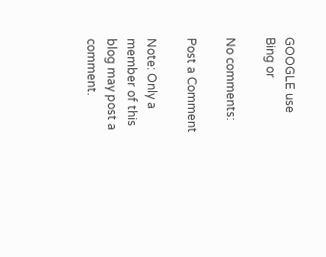GOOGLE use Bing or

No comments:

Post a Comment

Note: Only a member of this blog may post a comment.